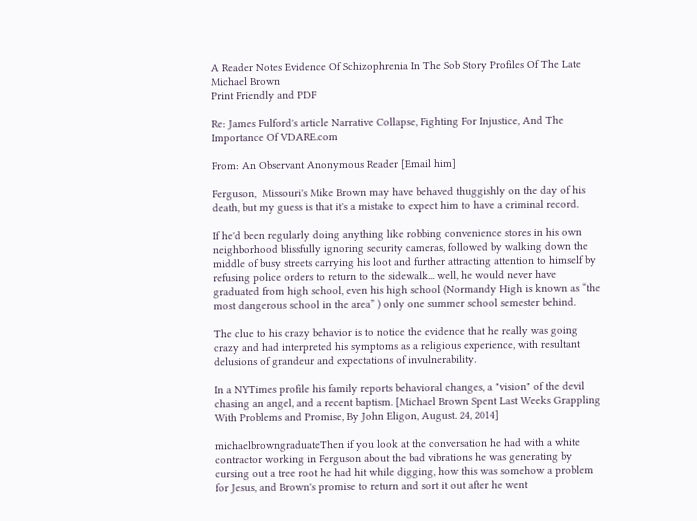A Reader Notes Evidence Of Schizophrenia In The Sob Story Profiles Of The Late Michael Brown
Print Friendly and PDF

Re: James Fulford's article Narrative Collapse, Fighting For Injustice, And The Importance Of VDARE.com

From: An Observant Anonymous Reader [Email him]

Ferguson,  Missouri's Mike Brown may have behaved thuggishly on the day of his death, but my guess is that it's a mistake to expect him to have a criminal record.

If he'd been regularly doing anything like robbing convenience stores in his own neighborhood blissfully ignoring security cameras, followed by walking down the middle of busy streets carrying his loot and further attracting attention to himself by refusing police orders to return to the sidewalk... well, he would never have graduated from high school, even his high school (Normandy High is known as “the most dangerous school in the area” ) only one summer school semester behind.

The clue to his crazy behavior is to notice the evidence that he really was going crazy and had interpreted his symptoms as a religious experience, with resultant delusions of grandeur and expectations of invulnerability.

In a NYTimes profile his family reports behavioral changes, a "vision" of the devil chasing an angel, and a recent baptism. [Michael Brown Spent Last Weeks Grappling With Problems and Promise, By John Eligon, August. 24, 2014]

michaelbrowngraduateThen if you look at the conversation he had with a white contractor working in Ferguson about the bad vibrations he was generating by cursing out a tree root he had hit while digging, how this was somehow a problem for Jesus, and Brown's promise to return and sort it out after he went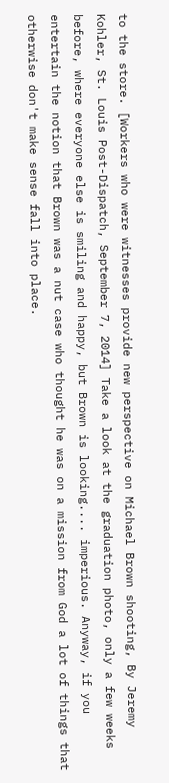to the store. [Workers who were witnesses provide new perspective on Michael Brown shooting, By Jeremy Kohler, St. Louis Post-Dispatch, September 7, 2014] Take a look at the graduation photo, only a few weeks before, where everyone else is smiling and happy, but Brown is looking.... imperious. Anyway, if you entertain the notion that Brown was a nut case who thought he was on a mission from God a lot of things that otherwise don't make sense fall into place.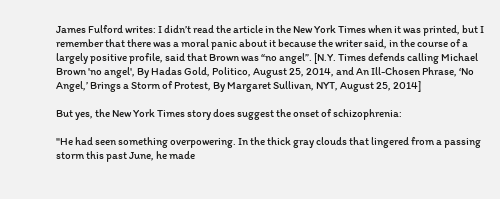James Fulford writes: I didn’t read the article in the New York Times when it was printed, but I remember that there was a moral panic about it because the writer said, in the course of a largely positive profile, said that Brown was “no angel”. [N.Y. Times defends calling Michael Brown 'no angel', By Hadas Gold, Politico, August 25, 2014, and An Ill-Chosen Phrase, ‘No Angel,’ Brings a Storm of Protest, By Margaret Sullivan, NYT, August 25, 2014]

But yes, the New York Times story does suggest the onset of schizophrenia:

"He had seen something overpowering. In the thick gray clouds that lingered from a passing storm this past June, he made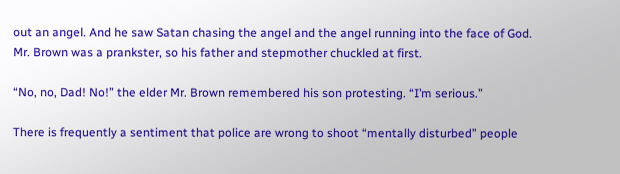out an angel. And he saw Satan chasing the angel and the angel running into the face of God. Mr. Brown was a prankster, so his father and stepmother chuckled at first.

“No, no, Dad! No!” the elder Mr. Brown remembered his son protesting. “I’m serious.”

There is frequently a sentiment that police are wrong to shoot “mentally disturbed” people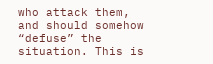who attack them, and should somehow “defuse” the situation. This is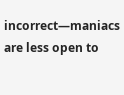incorrect—maniacs are less open to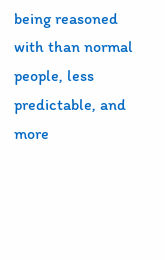being reasoned with than normal people, less predictable, and more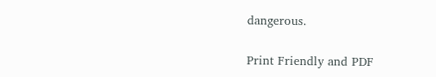dangerous.

Print Friendly and PDF